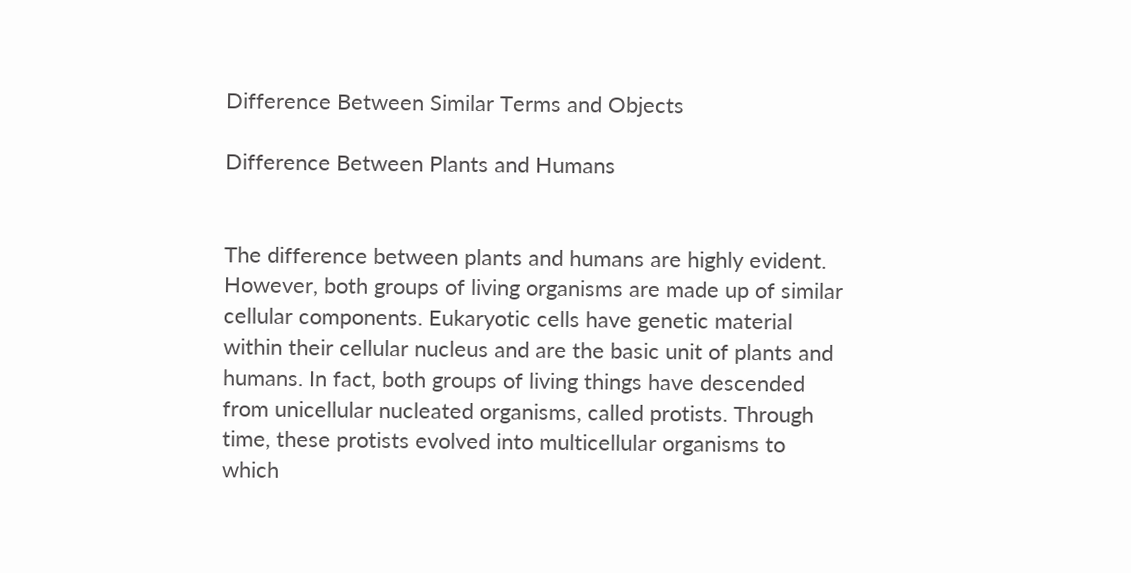Difference Between Similar Terms and Objects

Difference Between Plants and Humans


The difference between plants and humans are highly evident. However, both groups of living organisms are made up of similar cellular components. Eukaryotic cells have genetic material within their cellular nucleus and are the basic unit of plants and humans. In fact, both groups of living things have descended from unicellular nucleated organisms, called protists. Through time, these protists evolved into multicellular organisms to which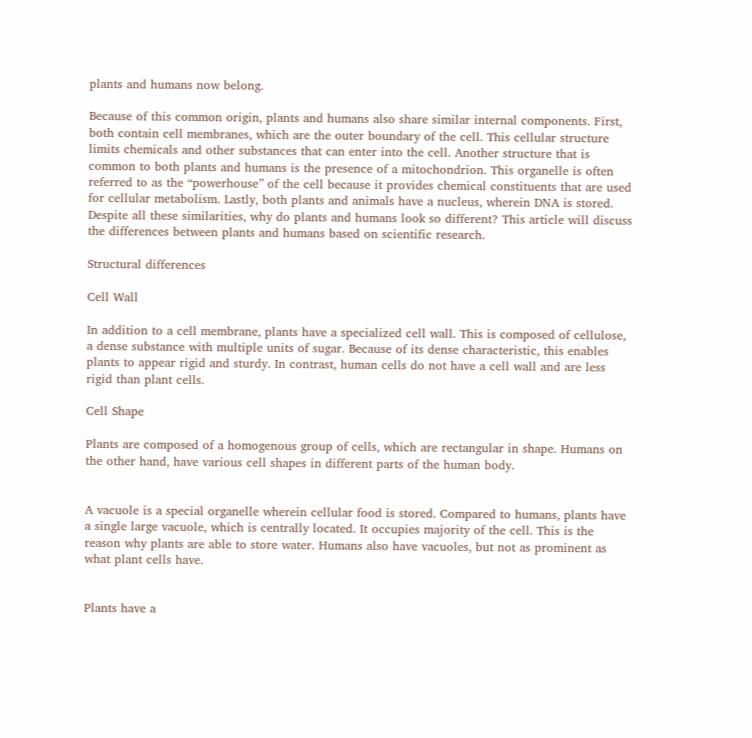plants and humans now belong.

Because of this common origin, plants and humans also share similar internal components. First, both contain cell membranes, which are the outer boundary of the cell. This cellular structure limits chemicals and other substances that can enter into the cell. Another structure that is common to both plants and humans is the presence of a mitochondrion. This organelle is often referred to as the “powerhouse” of the cell because it provides chemical constituents that are used for cellular metabolism. Lastly, both plants and animals have a nucleus, wherein DNA is stored. Despite all these similarities, why do plants and humans look so different? This article will discuss the differences between plants and humans based on scientific research.

Structural differences

Cell Wall

In addition to a cell membrane, plants have a specialized cell wall. This is composed of cellulose, a dense substance with multiple units of sugar. Because of its dense characteristic, this enables plants to appear rigid and sturdy. In contrast, human cells do not have a cell wall and are less rigid than plant cells.

Cell Shape

Plants are composed of a homogenous group of cells, which are rectangular in shape. Humans on the other hand, have various cell shapes in different parts of the human body.


A vacuole is a special organelle wherein cellular food is stored. Compared to humans, plants have a single large vacuole, which is centrally located. It occupies majority of the cell. This is the reason why plants are able to store water. Humans also have vacuoles, but not as prominent as what plant cells have.


Plants have a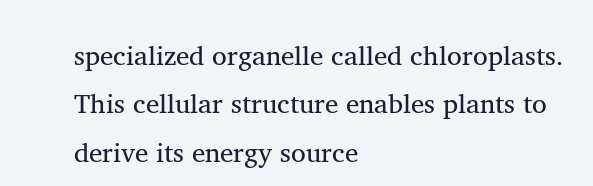specialized organelle called chloroplasts. This cellular structure enables plants to derive its energy source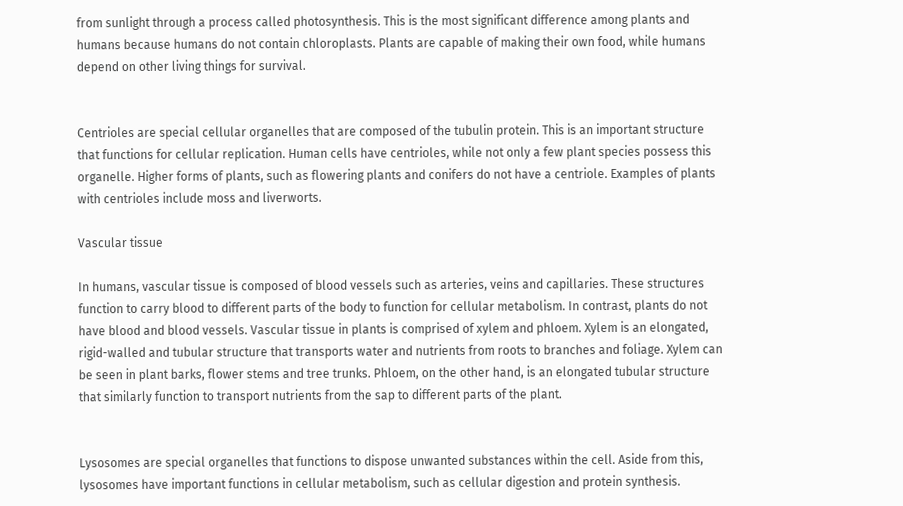from sunlight through a process called photosynthesis. This is the most significant difference among plants and humans because humans do not contain chloroplasts. Plants are capable of making their own food, while humans depend on other living things for survival.


Centrioles are special cellular organelles that are composed of the tubulin protein. This is an important structure that functions for cellular replication. Human cells have centrioles, while not only a few plant species possess this organelle. Higher forms of plants, such as flowering plants and conifers do not have a centriole. Examples of plants with centrioles include moss and liverworts.

Vascular tissue

In humans, vascular tissue is composed of blood vessels such as arteries, veins and capillaries. These structures function to carry blood to different parts of the body to function for cellular metabolism. In contrast, plants do not have blood and blood vessels. Vascular tissue in plants is comprised of xylem and phloem. Xylem is an elongated, rigid-walled and tubular structure that transports water and nutrients from roots to branches and foliage. Xylem can be seen in plant barks, flower stems and tree trunks. Phloem, on the other hand, is an elongated tubular structure that similarly function to transport nutrients from the sap to different parts of the plant.


Lysosomes are special organelles that functions to dispose unwanted substances within the cell. Aside from this, lysosomes have important functions in cellular metabolism, such as cellular digestion and protein synthesis.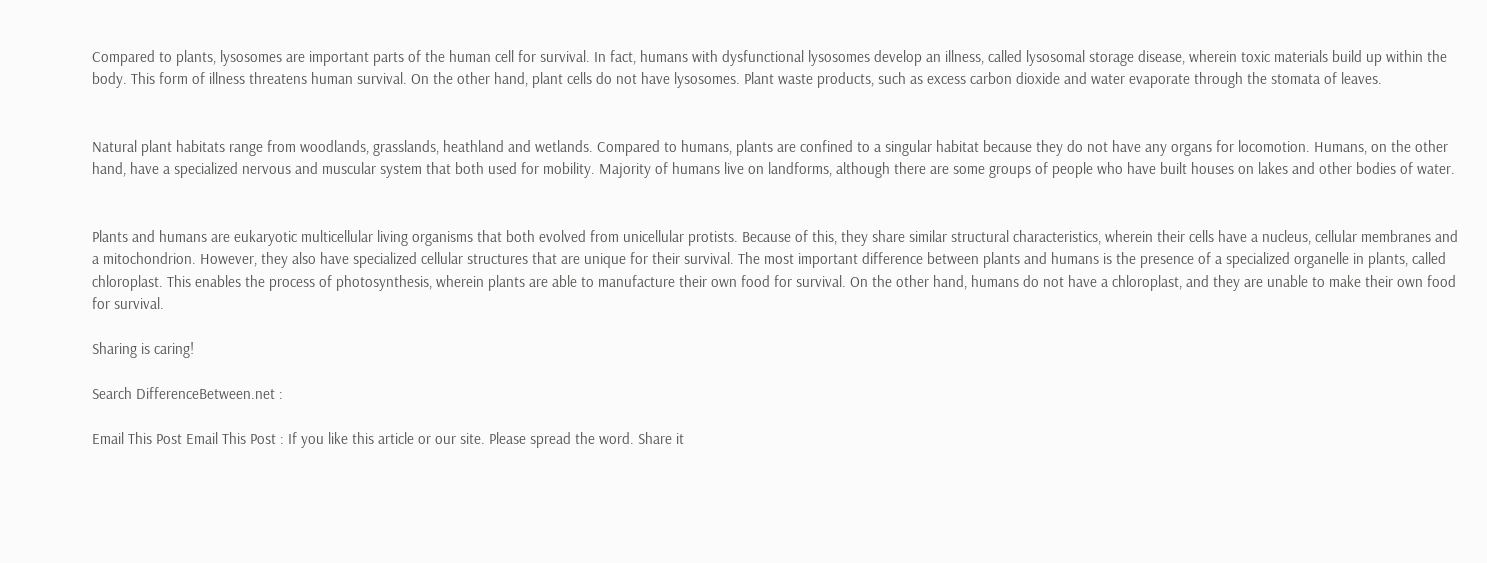Compared to plants, lysosomes are important parts of the human cell for survival. In fact, humans with dysfunctional lysosomes develop an illness, called lysosomal storage disease, wherein toxic materials build up within the body. This form of illness threatens human survival. On the other hand, plant cells do not have lysosomes. Plant waste products, such as excess carbon dioxide and water evaporate through the stomata of leaves.


Natural plant habitats range from woodlands, grasslands, heathland and wetlands. Compared to humans, plants are confined to a singular habitat because they do not have any organs for locomotion. Humans, on the other hand, have a specialized nervous and muscular system that both used for mobility. Majority of humans live on landforms, although there are some groups of people who have built houses on lakes and other bodies of water.


Plants and humans are eukaryotic multicellular living organisms that both evolved from unicellular protists. Because of this, they share similar structural characteristics, wherein their cells have a nucleus, cellular membranes and a mitochondrion. However, they also have specialized cellular structures that are unique for their survival. The most important difference between plants and humans is the presence of a specialized organelle in plants, called chloroplast. This enables the process of photosynthesis, wherein plants are able to manufacture their own food for survival. On the other hand, humans do not have a chloroplast, and they are unable to make their own food for survival.

Sharing is caring!

Search DifferenceBetween.net :

Email This Post Email This Post : If you like this article or our site. Please spread the word. Share it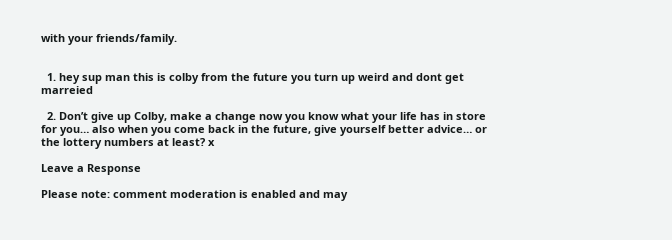with your friends/family.


  1. hey sup man this is colby from the future you turn up weird and dont get marreied

  2. Don’t give up Colby, make a change now you know what your life has in store for you… also when you come back in the future, give yourself better advice… or the lottery numbers at least? x

Leave a Response

Please note: comment moderation is enabled and may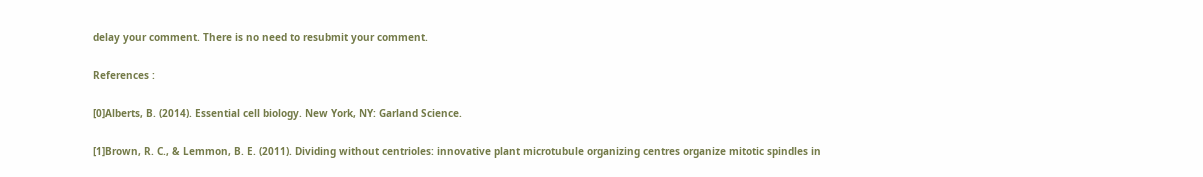delay your comment. There is no need to resubmit your comment.

References :

[0]Alberts, B. (2014). Essential cell biology. New York, NY: Garland Science.

[1]Brown, R. C., & Lemmon, B. E. (2011). Dividing without centrioles: innovative plant microtubule organizing centres organize mitotic spindles in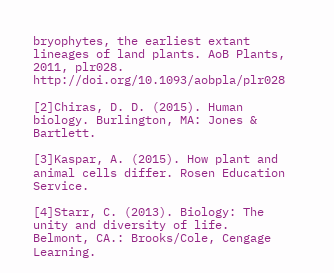bryophytes, the earliest extant lineages of land plants. AoB Plants, 2011, plr028. http://doi.org/10.1093/aobpla/plr028

[2]Chiras, D. D. (2015). Human biology. Burlington, MA: Jones & Bartlett.

[3]Kaspar, A. (2015). How plant and animal cells differ. Rosen Education Service.

[4]Starr, C. (2013). Biology: The unity and diversity of life. Belmont, CA.: Brooks/Cole, Cengage Learning.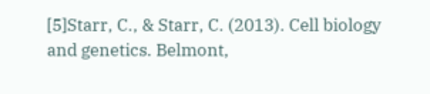[5]Starr, C., & Starr, C. (2013). Cell biology and genetics. Belmont,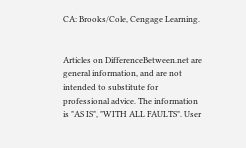CA: Brooks/Cole, Cengage Learning.


Articles on DifferenceBetween.net are general information, and are not intended to substitute for professional advice. The information is "AS IS", "WITH ALL FAULTS". User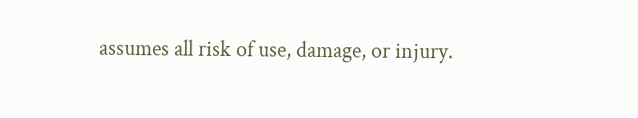assumes all risk of use, damage, or injury.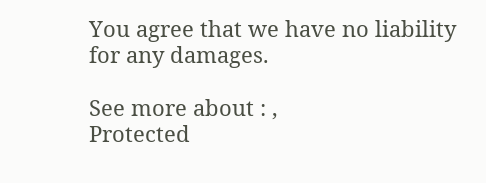You agree that we have no liability for any damages.

See more about : ,
Protected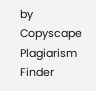by Copyscape Plagiarism Finder